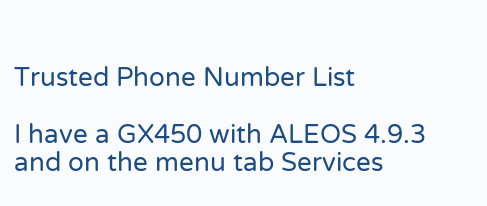Trusted Phone Number List

I have a GX450 with ALEOS 4.9.3 and on the menu tab Services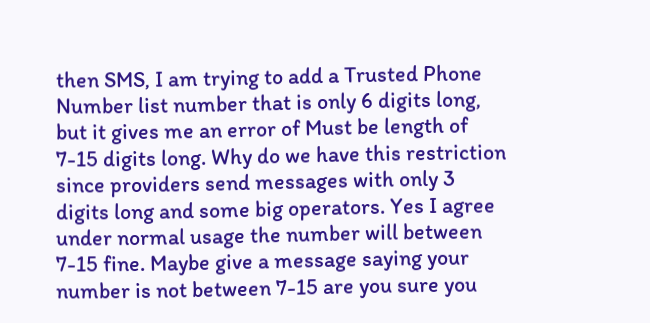then SMS, I am trying to add a Trusted Phone Number list number that is only 6 digits long, but it gives me an error of Must be length of 7-15 digits long. Why do we have this restriction since providers send messages with only 3 digits long and some big operators. Yes I agree under normal usage the number will between 7-15 fine. Maybe give a message saying your number is not between 7-15 are you sure you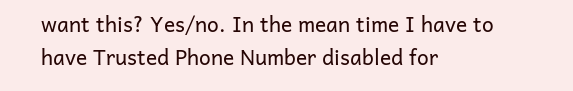want this? Yes/no. In the mean time I have to have Trusted Phone Number disabled for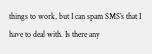things to work, but I can spam SMS’s that I have to deal with. Is there any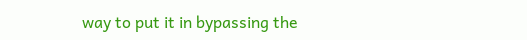way to put it in bypassing the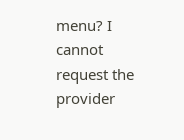menu? I cannot request the provider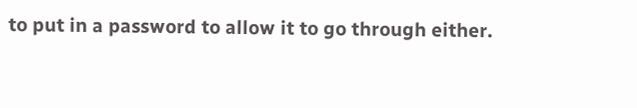to put in a password to allow it to go through either.